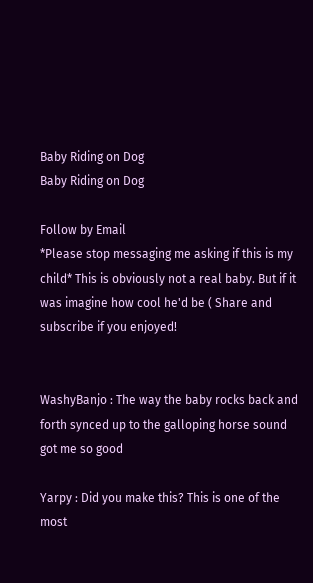Baby Riding on Dog
Baby Riding on Dog

Follow by Email
*Please stop messaging me asking if this is my child* This is obviously not a real baby. But if it was imagine how cool he'd be ( Share and subscribe if you enjoyed!


WashyBanjo : The way the baby rocks back and forth synced up to the galloping horse sound got me so good

Yarpy : Did you make this? This is one of the most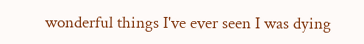wonderful things I've ever seen I was dying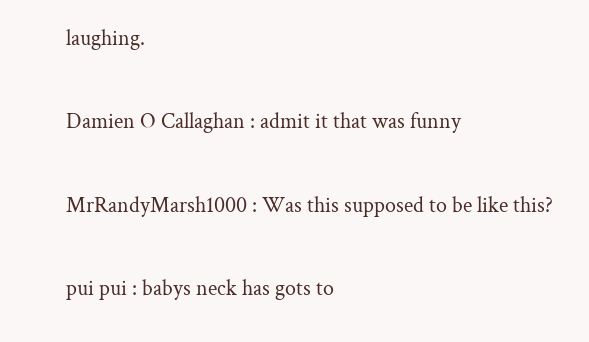laughing.

Damien O Callaghan : admit it that was funny

MrRandyMarsh1000 : Was this supposed to be like this?

pui pui : babys neck has gots to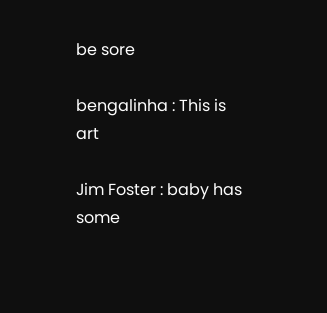be sore

bengalinha : This is art

Jim Foster : baby has some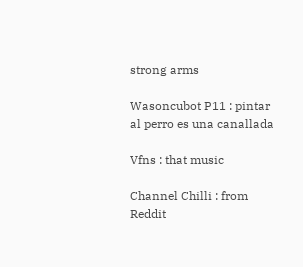strong arms

Wasoncubot P11 : pintar al perro es una canallada

Vfns : that music

Channel Chilli : from Reddit